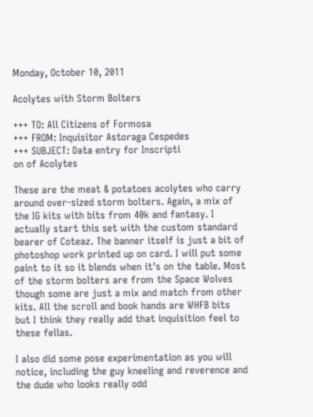Monday, October 10, 2011

Acolytes with Storm Bolters

+++ TO: All Citizens of Formosa
+++ FROM: Inquisitor Astoraga Cespedes
+++ SUBJECT: Data entry for Inscripti
on of Acolytes

These are the meat & potatoes acolytes who carry around over-sized storm bolters. Again, a mix of the IG kits with bits from 40k and fantasy. I actually start this set with the custom standard bearer of Coteaz. The banner itself is just a bit of photoshop work printed up on card. I will put some paint to it so it blends when it's on the table. Most of the storm bolters are from the Space Wolves though some are just a mix and match from other kits. All the scroll and book hands are WHFB bits but I think they really add that inquisition feel to these fellas.

I also did some pose experimentation as you will notice, including the guy kneeling and reverence and the dude who looks really odd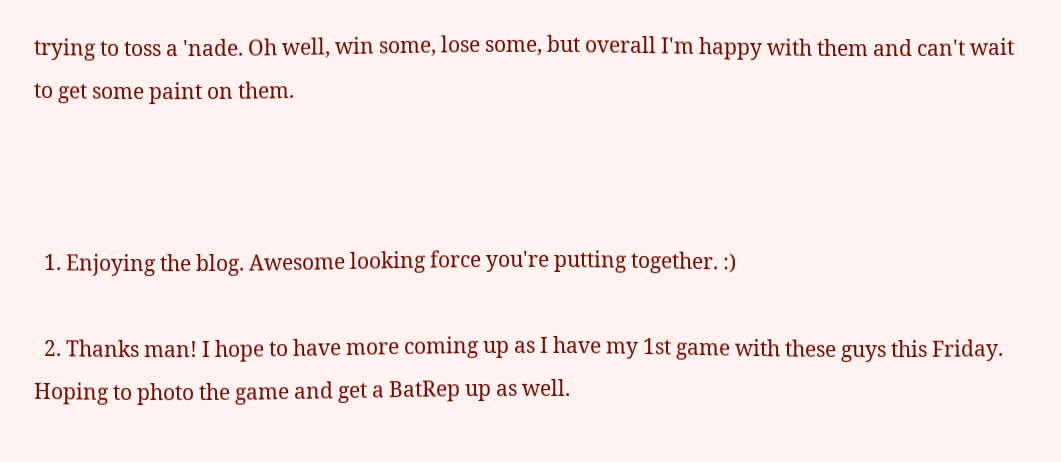trying to toss a 'nade. Oh well, win some, lose some, but overall I'm happy with them and can't wait to get some paint on them.



  1. Enjoying the blog. Awesome looking force you're putting together. :)

  2. Thanks man! I hope to have more coming up as I have my 1st game with these guys this Friday. Hoping to photo the game and get a BatRep up as well.